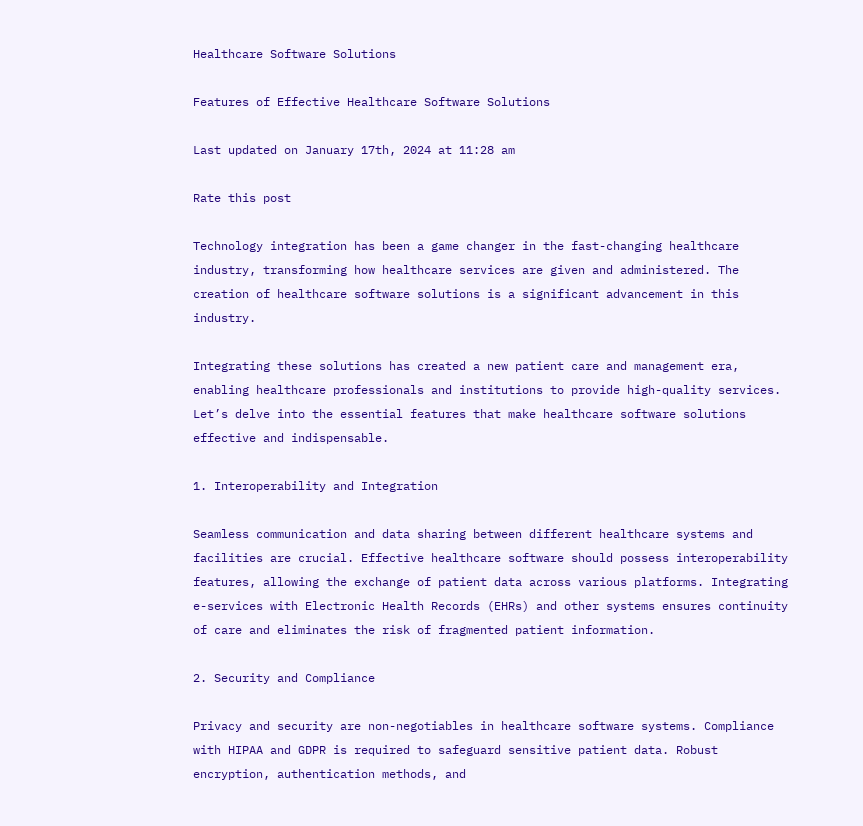Healthcare Software Solutions

Features of Effective Healthcare Software Solutions

Last updated on January 17th, 2024 at 11:28 am

Rate this post

Technology integration has been a game changer in the fast-changing healthcare industry, transforming how healthcare services are given and administered. The creation of healthcare software solutions is a significant advancement in this industry.

Integrating these solutions has created a new patient care and management era, enabling healthcare professionals and institutions to provide high-quality services. Let’s delve into the essential features that make healthcare software solutions effective and indispensable.

1. Interoperability and Integration

Seamless communication and data sharing between different healthcare systems and facilities are crucial. Effective healthcare software should possess interoperability features, allowing the exchange of patient data across various platforms. Integrating e-services with Electronic Health Records (EHRs) and other systems ensures continuity of care and eliminates the risk of fragmented patient information.

2. Security and Compliance

Privacy and security are non-negotiables in healthcare software systems. Compliance with HIPAA and GDPR is required to safeguard sensitive patient data. Robust encryption, authentication methods, and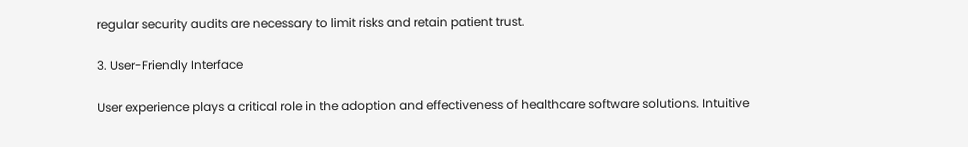regular security audits are necessary to limit risks and retain patient trust.

3. User-Friendly Interface

User experience plays a critical role in the adoption and effectiveness of healthcare software solutions. Intuitive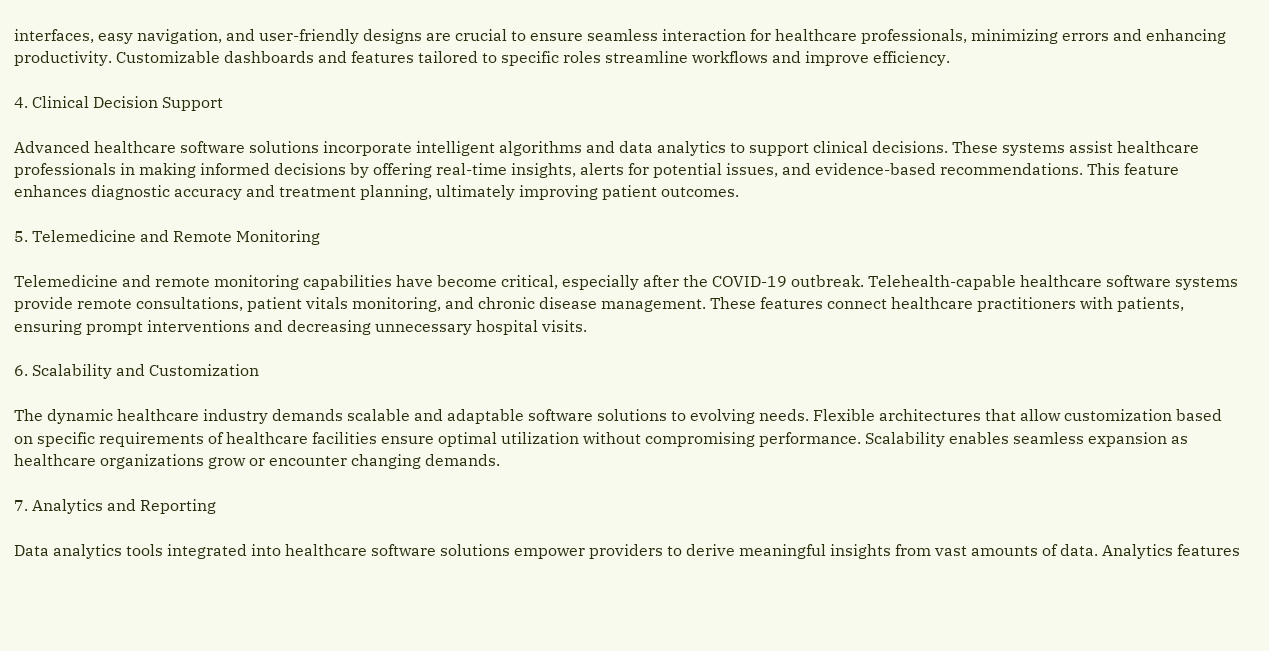interfaces, easy navigation, and user-friendly designs are crucial to ensure seamless interaction for healthcare professionals, minimizing errors and enhancing productivity. Customizable dashboards and features tailored to specific roles streamline workflows and improve efficiency.

4. Clinical Decision Support

Advanced healthcare software solutions incorporate intelligent algorithms and data analytics to support clinical decisions. These systems assist healthcare professionals in making informed decisions by offering real-time insights, alerts for potential issues, and evidence-based recommendations. This feature enhances diagnostic accuracy and treatment planning, ultimately improving patient outcomes.

5. Telemedicine and Remote Monitoring

Telemedicine and remote monitoring capabilities have become critical, especially after the COVID-19 outbreak. Telehealth-capable healthcare software systems provide remote consultations, patient vitals monitoring, and chronic disease management. These features connect healthcare practitioners with patients, ensuring prompt interventions and decreasing unnecessary hospital visits.

6. Scalability and Customization

The dynamic healthcare industry demands scalable and adaptable software solutions to evolving needs. Flexible architectures that allow customization based on specific requirements of healthcare facilities ensure optimal utilization without compromising performance. Scalability enables seamless expansion as healthcare organizations grow or encounter changing demands.

7. Analytics and Reporting

Data analytics tools integrated into healthcare software solutions empower providers to derive meaningful insights from vast amounts of data. Analytics features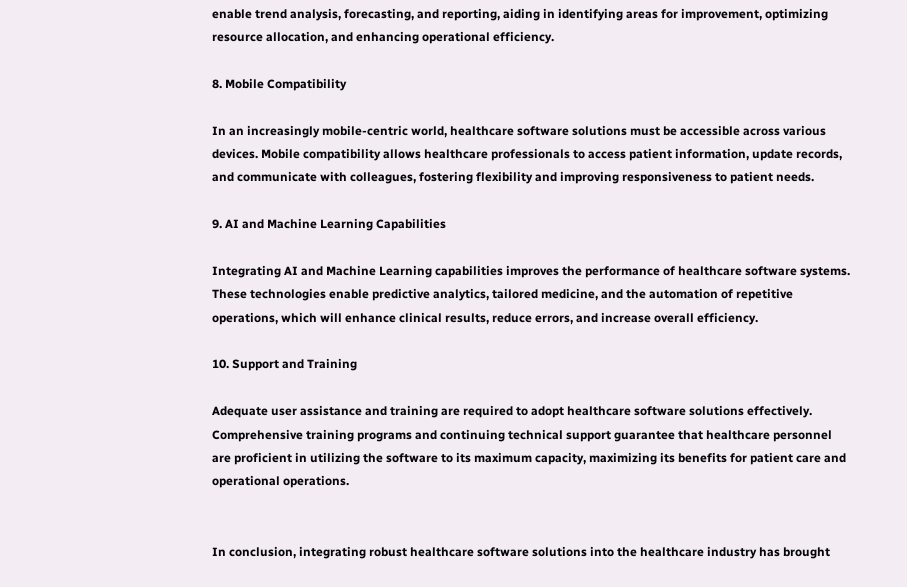enable trend analysis, forecasting, and reporting, aiding in identifying areas for improvement, optimizing resource allocation, and enhancing operational efficiency.

8. Mobile Compatibility

In an increasingly mobile-centric world, healthcare software solutions must be accessible across various devices. Mobile compatibility allows healthcare professionals to access patient information, update records, and communicate with colleagues, fostering flexibility and improving responsiveness to patient needs.

9. AI and Machine Learning Capabilities

Integrating AI and Machine Learning capabilities improves the performance of healthcare software systems. These technologies enable predictive analytics, tailored medicine, and the automation of repetitive operations, which will enhance clinical results, reduce errors, and increase overall efficiency.

10. Support and Training

Adequate user assistance and training are required to adopt healthcare software solutions effectively. Comprehensive training programs and continuing technical support guarantee that healthcare personnel are proficient in utilizing the software to its maximum capacity, maximizing its benefits for patient care and operational operations.


In conclusion, integrating robust healthcare software solutions into the healthcare industry has brought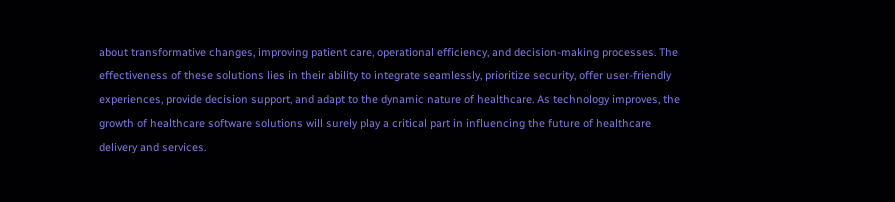about transformative changes, improving patient care, operational efficiency, and decision-making processes. The effectiveness of these solutions lies in their ability to integrate seamlessly, prioritize security, offer user-friendly experiences, provide decision support, and adapt to the dynamic nature of healthcare. As technology improves, the growth of healthcare software solutions will surely play a critical part in influencing the future of healthcare delivery and services.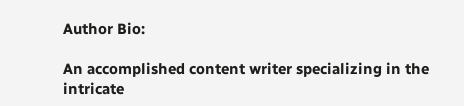Author Bio:

An accomplished content writer specializing in the intricate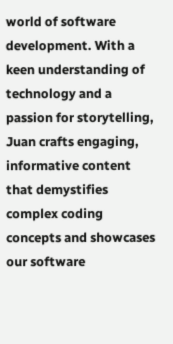world of software development. With a keen understanding of technology and a passion for storytelling, Juan crafts engaging, informative content that demystifies complex coding concepts and showcases our software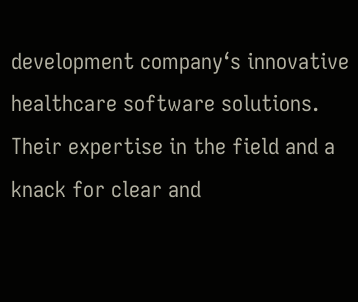development company‘s innovative healthcare software solutions. Their expertise in the field and a knack for clear and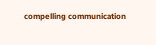compelling communication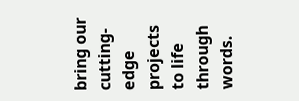bring our cutting-edge projects to life through words.